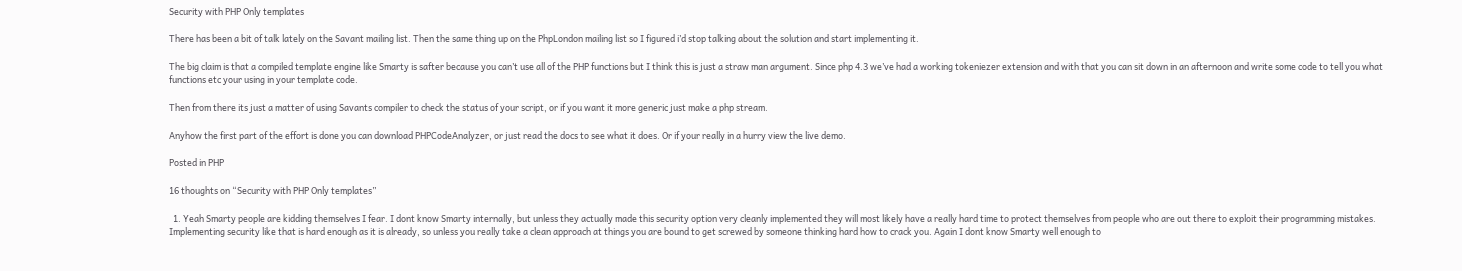Security with PHP Only templates

There has been a bit of talk lately on the Savant mailing list. Then the same thing up on the PhpLondon mailing list so I figured i’d stop talking about the solution and start implementing it.

The big claim is that a compiled template engine like Smarty is safter because you can’t use all of the PHP functions but I think this is just a straw man argument. Since php 4.3 we’ve had a working tokeniezer extension and with that you can sit down in an afternoon and write some code to tell you what functions etc your using in your template code.

Then from there its just a matter of using Savants compiler to check the status of your script, or if you want it more generic just make a php stream.

Anyhow the first part of the effort is done you can download PHPCodeAnalyzer, or just read the docs to see what it does. Or if your really in a hurry view the live demo.

Posted in PHP

16 thoughts on “Security with PHP Only templates”

  1. Yeah Smarty people are kidding themselves I fear. I dont know Smarty internally, but unless they actually made this security option very cleanly implemented they will most likely have a really hard time to protect themselves from people who are out there to exploit their programming mistakes. Implementing security like that is hard enough as it is already, so unless you really take a clean approach at things you are bound to get screwed by someone thinking hard how to crack you. Again I dont know Smarty well enough to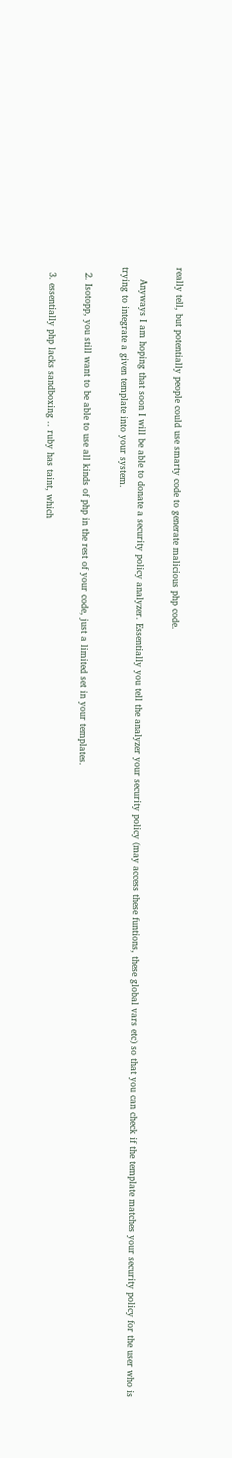really tell, but potentially people could use smarty code to generate malicious php code.

    Anyways I am hoping that soon I will be able to donate a security policy analyzer. Essentially you tell the analyzer your security policy (may access these funtions, these global vars etc) so that you can check if the template matches your security policy for the user who is trying to integrate a given template into your system.

  2. Isotopp, you still want to be able to use all kinds of php in the rest of your code, just a limited set in your templates.

  3. essentially php lacks sandboxing .. ruby has taint, which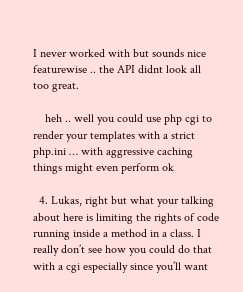I never worked with but sounds nice featurewise .. the API didnt look all too great.

    heh .. well you could use php cgi to render your templates with a strict php.ini … with aggressive caching things might even perform ok

  4. Lukas, right but what your talking about here is limiting the rights of code running inside a method in a class. I really don’t see how you could do that with a cgi especially since you’ll want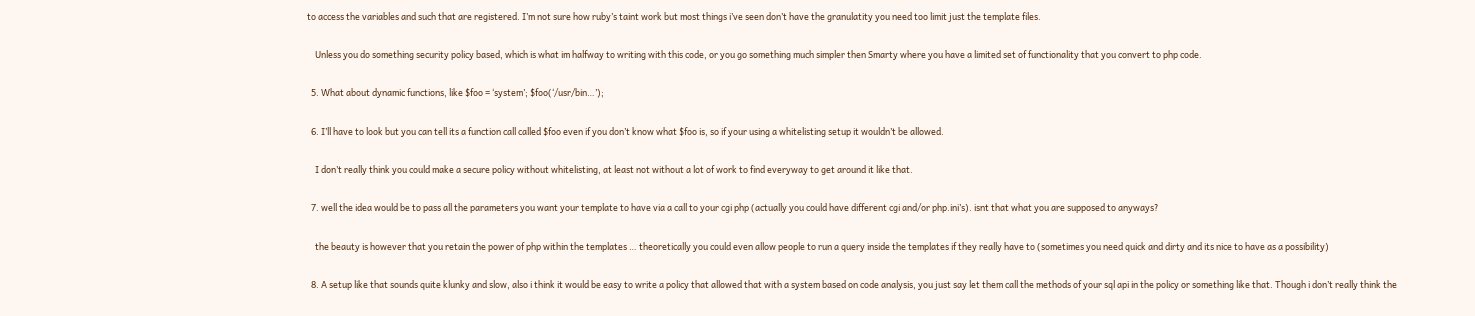to access the variables and such that are registered. I’m not sure how ruby’s taint work but most things i’ve seen don’t have the granulatity you need too limit just the template files.

    Unless you do something security policy based, which is what im halfway to writing with this code, or you go something much simpler then Smarty where you have a limited set of functionality that you convert to php code.

  5. What about dynamic functions, like $foo = ‘system’; $foo(‘/usr/bin…’);

  6. I’ll have to look but you can tell its a function call called $foo even if you don’t know what $foo is, so if your using a whitelisting setup it wouldn’t be allowed.

    I don’t really think you could make a secure policy without whitelisting, at least not without a lot of work to find everyway to get around it like that.

  7. well the idea would be to pass all the parameters you want your template to have via a call to your cgi php (actually you could have different cgi and/or php.ini’s). isnt that what you are supposed to anyways?

    the beauty is however that you retain the power of php within the templates … theoretically you could even allow people to run a query inside the templates if they really have to (sometimes you need quick and dirty and its nice to have as a possibility)

  8. A setup like that sounds quite klunky and slow, also i think it would be easy to write a policy that allowed that with a system based on code analysis, you just say let them call the methods of your sql api in the policy or something like that. Though i don’t really think the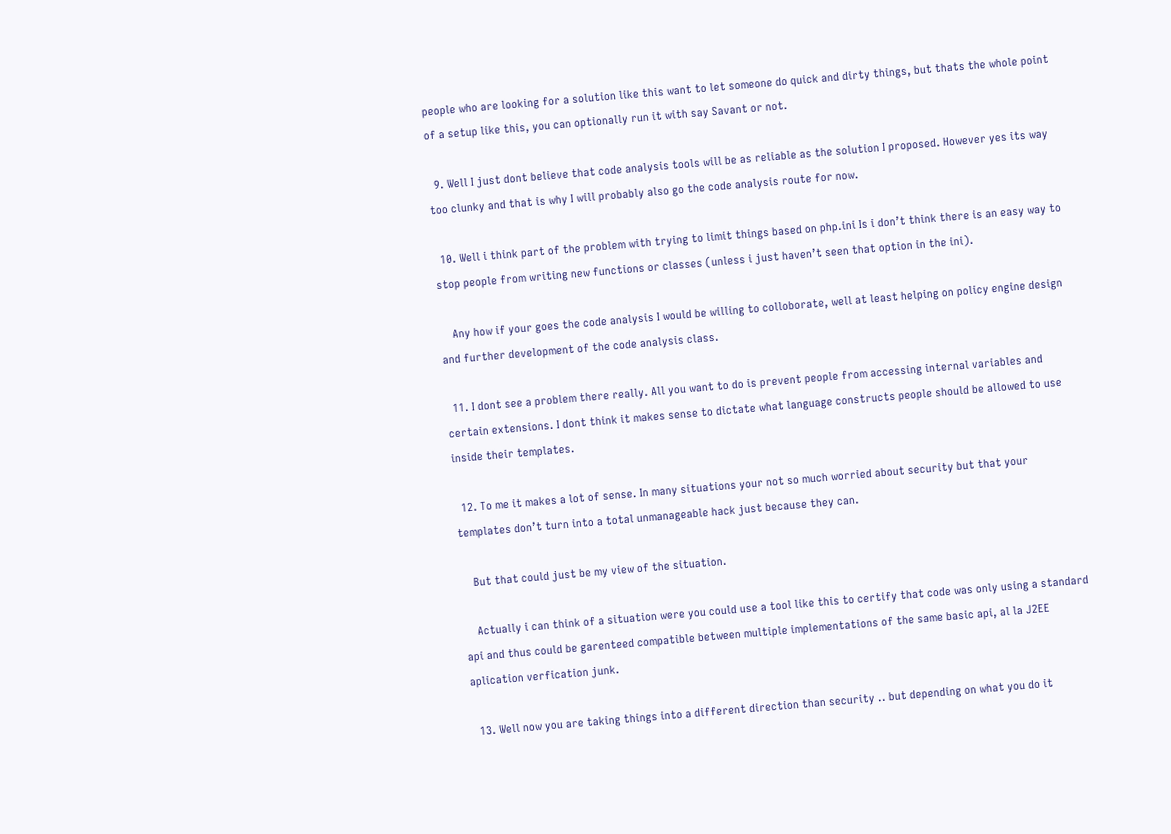people who are looking for a solution like this want to let someone do quick and dirty things, but thats the whole point of a setup like this, you can optionally run it with say Savant or not.

  9. Well I just dont believe that code analysis tools will be as reliable as the solution I proposed. However yes its way too clunky and that is why I will probably also go the code analysis route for now.

  10. Well i think part of the problem with trying to limit things based on php.ini Is i don’t think there is an easy way to stop people from writing new functions or classes (unless i just haven’t seen that option in the ini).

    Any how if your goes the code analysis I would be willing to colloborate, well at least helping on policy engine design and further development of the code analysis class.

  11. I dont see a problem there really. All you want to do is prevent people from accessing internal variables and certain extensions. I dont think it makes sense to dictate what language constructs people should be allowed to use inside their templates.

  12. To me it makes a lot of sense. In many situations your not so much worried about security but that your templates don’t turn into a total unmanageable hack just because they can.

    But that could just be my view of the situation.

    Actually i can think of a situation were you could use a tool like this to certify that code was only using a standard api and thus could be garenteed compatible between multiple implementations of the same basic api, al la J2EE aplication verfication junk.

  13. Well now you are taking things into a different direction than security .. but depending on what you do it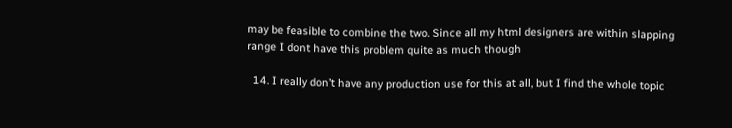may be feasible to combine the two. Since all my html designers are within slapping range I dont have this problem quite as much though

  14. I really don’t have any production use for this at all, but I find the whole topic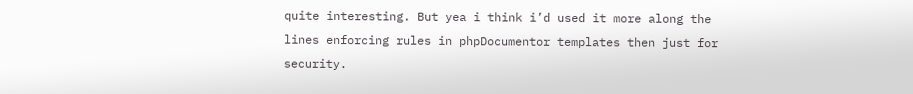quite interesting. But yea i think i’d used it more along the lines enforcing rules in phpDocumentor templates then just for security.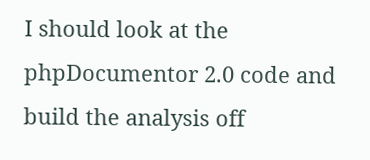I should look at the phpDocumentor 2.0 code and build the analysis off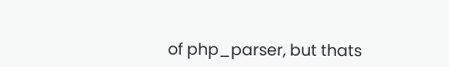of php_parser, but thats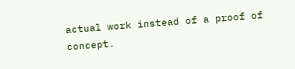actual work instead of a proof of concept.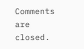Comments are closed.